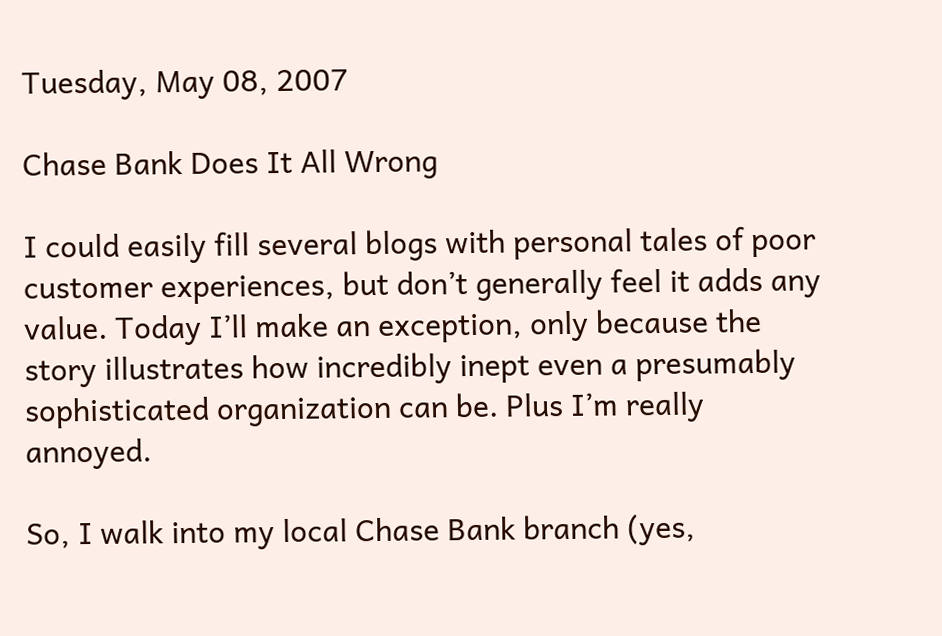Tuesday, May 08, 2007

Chase Bank Does It All Wrong

I could easily fill several blogs with personal tales of poor customer experiences, but don’t generally feel it adds any value. Today I’ll make an exception, only because the story illustrates how incredibly inept even a presumably sophisticated organization can be. Plus I’m really annoyed.

So, I walk into my local Chase Bank branch (yes,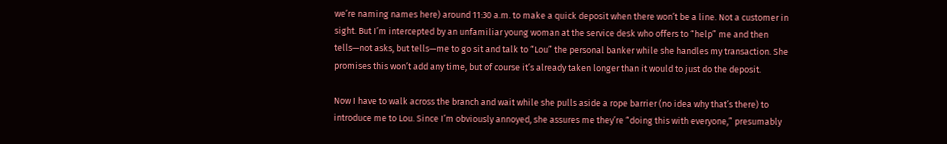we’re naming names here) around 11:30 a.m. to make a quick deposit when there won’t be a line. Not a customer in sight. But I’m intercepted by an unfamiliar young woman at the service desk who offers to “help” me and then tells—not asks, but tells—me to go sit and talk to “Lou” the personal banker while she handles my transaction. She promises this won’t add any time, but of course it’s already taken longer than it would to just do the deposit.

Now I have to walk across the branch and wait while she pulls aside a rope barrier (no idea why that’s there) to introduce me to Lou. Since I’m obviously annoyed, she assures me they’re “doing this with everyone,” presumably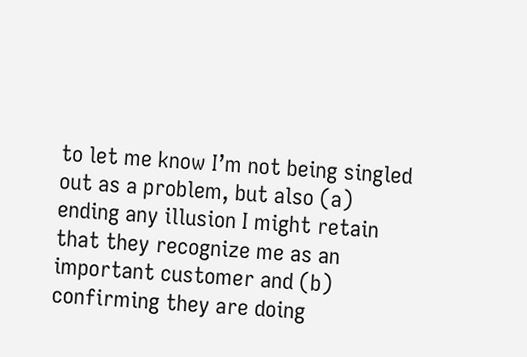to let me know I’m not being singled out as a problem, but also (a) ending any illusion I might retain that they recognize me as an important customer and (b) confirming they are doing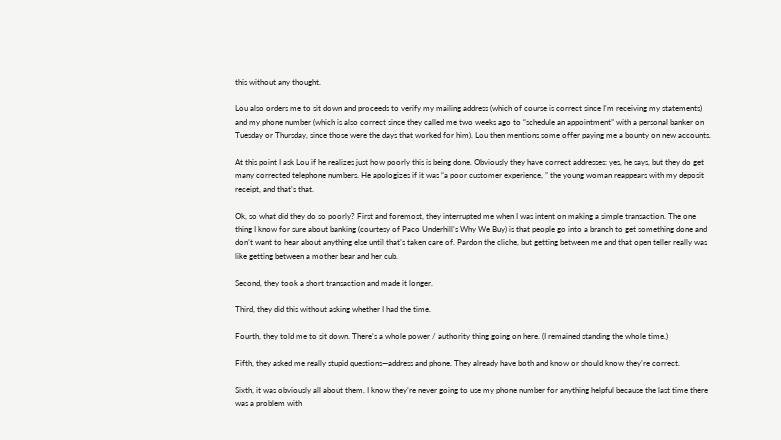this without any thought.

Lou also orders me to sit down and proceeds to verify my mailing address (which of course is correct since I’m receiving my statements) and my phone number (which is also correct since they called me two weeks ago to “schedule an appointment” with a personal banker on Tuesday or Thursday, since those were the days that worked for him). Lou then mentions some offer paying me a bounty on new accounts.

At this point I ask Lou if he realizes just how poorly this is being done. Obviously they have correct addresses: yes, he says, but they do get many corrected telephone numbers. He apologizes if it was “a poor customer experience, ” the young woman reappears with my deposit receipt, and that’s that.

Ok, so what did they do so poorly? First and foremost, they interrupted me when I was intent on making a simple transaction. The one thing I know for sure about banking (courtesy of Paco Underhill’s Why We Buy) is that people go into a branch to get something done and don’t want to hear about anything else until that’s taken care of. Pardon the cliche, but getting between me and that open teller really was like getting between a mother bear and her cub.

Second, they took a short transaction and made it longer.

Third, they did this without asking whether I had the time.

Fourth, they told me to sit down. There’s a whole power / authority thing going on here. (I remained standing the whole time.)

Fifth, they asked me really stupid questions—address and phone. They already have both and know or should know they’re correct.

Sixth, it was obviously all about them. I know they’re never going to use my phone number for anything helpful because the last time there was a problem with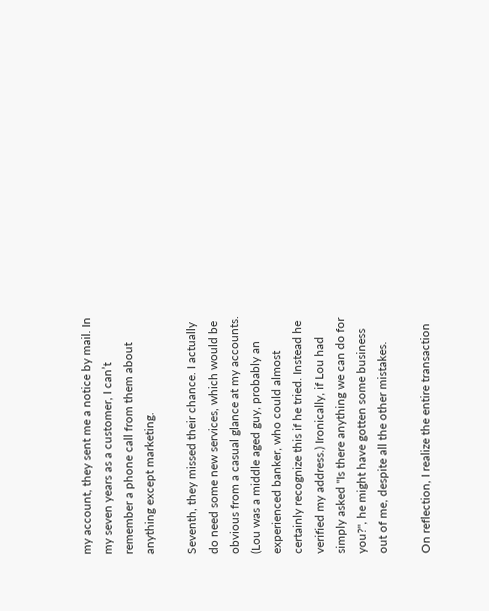my account, they sent me a notice by mail. In my seven years as a customer, I can’t remember a phone call from them about anything except marketing.

Seventh, they missed their chance. I actually do need some new services, which would be obvious from a casual glance at my accounts. (Lou was a middle aged guy, probably an experienced banker, who could almost certainly recognize this if he tried. Instead he verified my address.) Ironically, if Lou had simply asked "Is there anything we can do for you?", he might have gotten some business out of me, despite all the other mistakes.

On reflection, I realize the entire transaction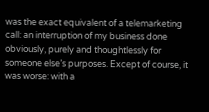was the exact equivalent of a telemarketing call: an interruption of my business done obviously, purely and thoughtlessly for someone else’s purposes. Except of course, it was worse: with a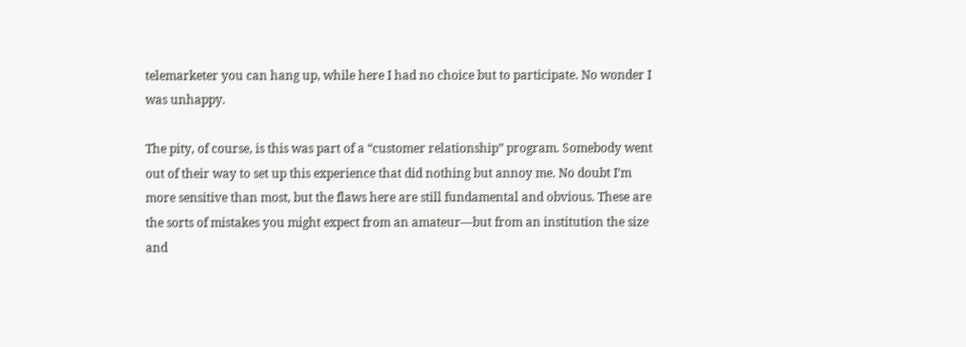telemarketer you can hang up, while here I had no choice but to participate. No wonder I was unhappy.

The pity, of course, is this was part of a “customer relationship” program. Somebody went out of their way to set up this experience that did nothing but annoy me. No doubt I’m more sensitive than most, but the flaws here are still fundamental and obvious. These are the sorts of mistakes you might expect from an amateur—but from an institution the size and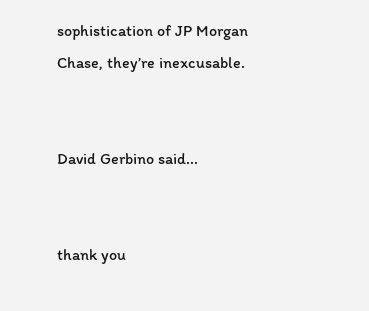sophistication of JP Morgan Chase, they’re inexcusable.


David Gerbino said...


thank you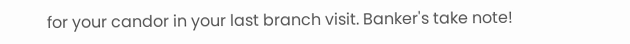for your candor in your last branch visit. Banker's take note!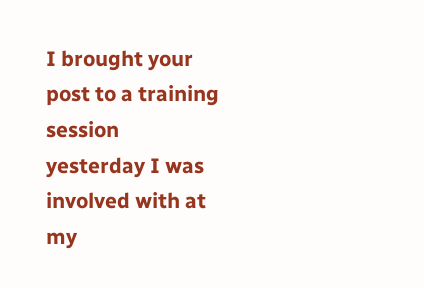I brought your post to a training session yesterday I was involved with at my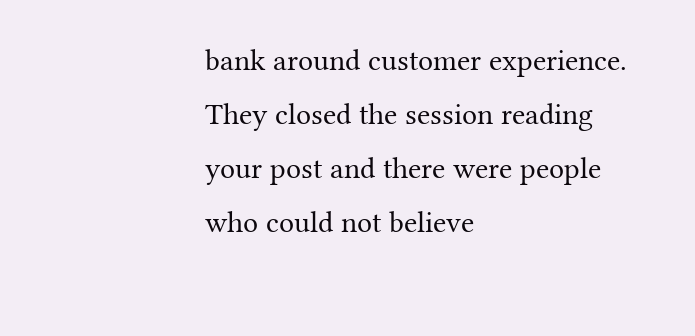bank around customer experience. They closed the session reading your post and there were people who could not believe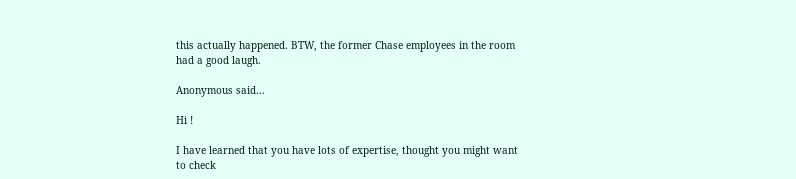this actually happened. BTW, the former Chase employees in the room had a good laugh.

Anonymous said...

Hi !

I have learned that you have lots of expertise, thought you might want to check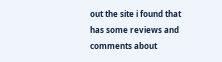out the site i found that has some reviews and comments about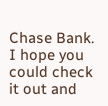Chase Bank. I hope you could check it out and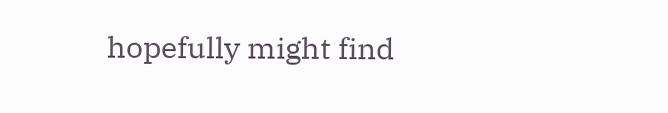hopefully might find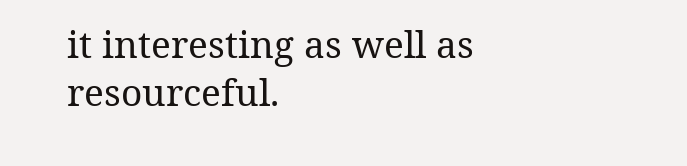it interesting as well as resourceful.